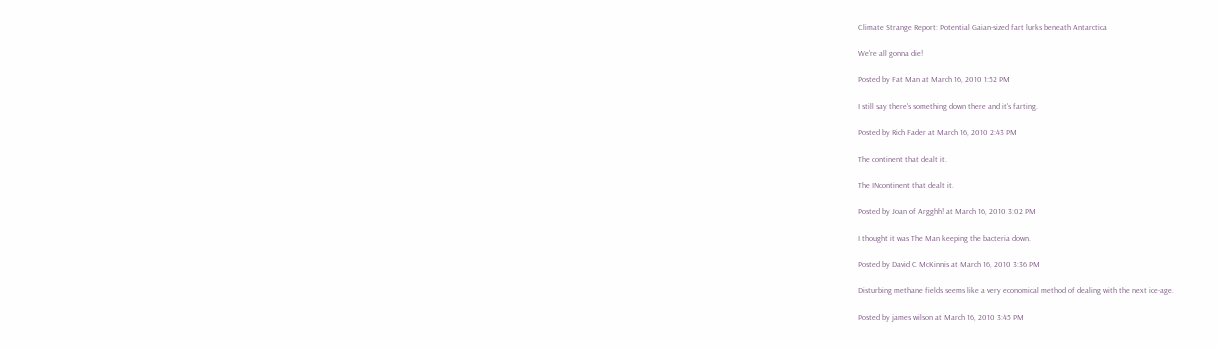Climate Strange Report: Potential Gaian-sized fart lurks beneath Antarctica

We're all gonna die!

Posted by Fat Man at March 16, 2010 1:52 PM

I still say there's something down there and it's farting.

Posted by Rich Fader at March 16, 2010 2:43 PM

The continent that dealt it.

The INcontinent that dealt it.

Posted by Joan of Argghh! at March 16, 2010 3:02 PM

I thought it was The Man keeping the bacteria down.

Posted by David C McKinnis at March 16, 2010 3:36 PM

Disturbing methane fields seems like a very economical method of dealing with the next ice-age.

Posted by james wilson at March 16, 2010 3:45 PM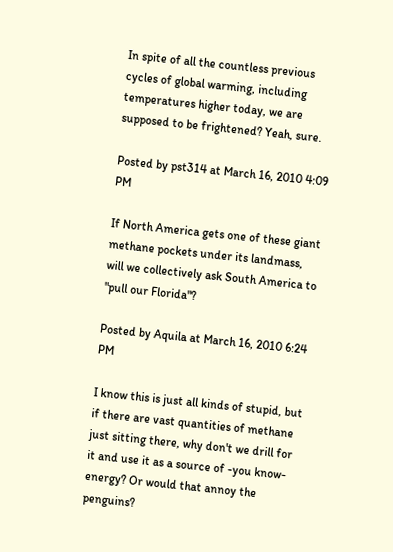In spite of all the countless previous cycles of global warming, including temperatures higher today, we are supposed to be frightened? Yeah, sure.

Posted by pst314 at March 16, 2010 4:09 PM

If North America gets one of these giant methane pockets under its landmass, will we collectively ask South America to "pull our Florida"?

Posted by Aquila at March 16, 2010 6:24 PM

I know this is just all kinds of stupid, but if there are vast quantities of methane just sitting there, why don't we drill for it and use it as a source of -you know- energy? Or would that annoy the penguins?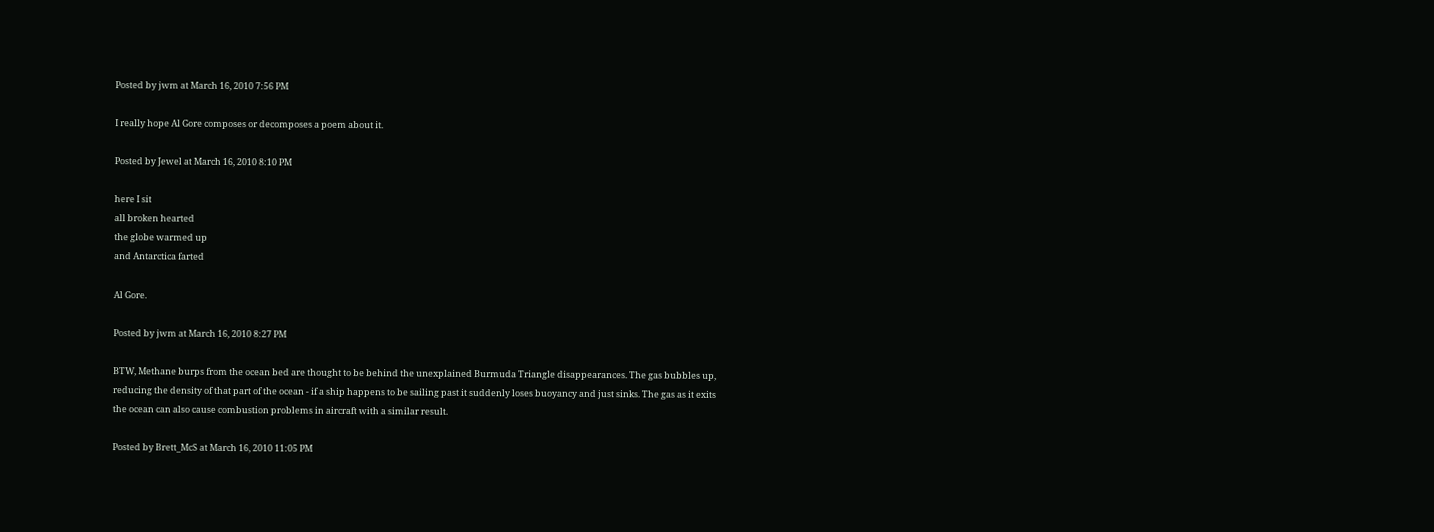Posted by jwm at March 16, 2010 7:56 PM

I really hope Al Gore composes or decomposes a poem about it.

Posted by Jewel at March 16, 2010 8:10 PM

here I sit
all broken hearted
the globe warmed up
and Antarctica farted

Al Gore.

Posted by jwm at March 16, 2010 8:27 PM

BTW, Methane burps from the ocean bed are thought to be behind the unexplained Burmuda Triangle disappearances. The gas bubbles up, reducing the density of that part of the ocean - if a ship happens to be sailing past it suddenly loses buoyancy and just sinks. The gas as it exits the ocean can also cause combustion problems in aircraft with a similar result.

Posted by Brett_McS at March 16, 2010 11:05 PM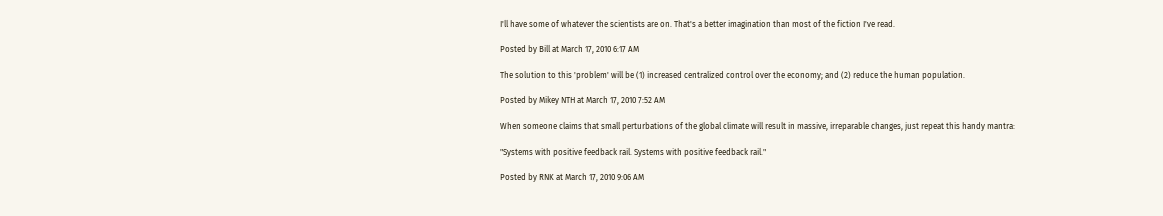I'll have some of whatever the scientists are on. That's a better imagination than most of the fiction I've read.

Posted by Bill at March 17, 2010 6:17 AM

The solution to this 'problem' will be (1) increased centralized control over the economy; and (2) reduce the human population.

Posted by Mikey NTH at March 17, 2010 7:52 AM

When someone claims that small perturbations of the global climate will result in massive, irreparable changes, just repeat this handy mantra:

"Systems with positive feedback rail. Systems with positive feedback rail."

Posted by RNK at March 17, 2010 9:06 AM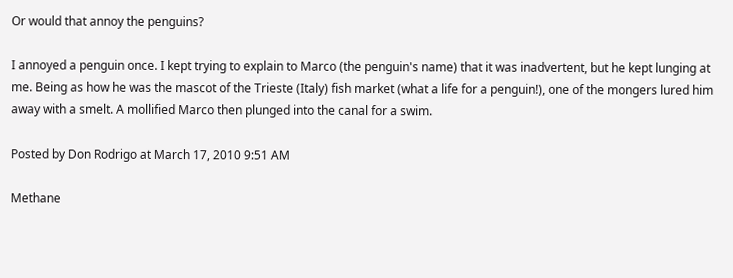Or would that annoy the penguins?

I annoyed a penguin once. I kept trying to explain to Marco (the penguin's name) that it was inadvertent, but he kept lunging at me. Being as how he was the mascot of the Trieste (Italy) fish market (what a life for a penguin!), one of the mongers lured him away with a smelt. A mollified Marco then plunged into the canal for a swim.

Posted by Don Rodrigo at March 17, 2010 9:51 AM

Methane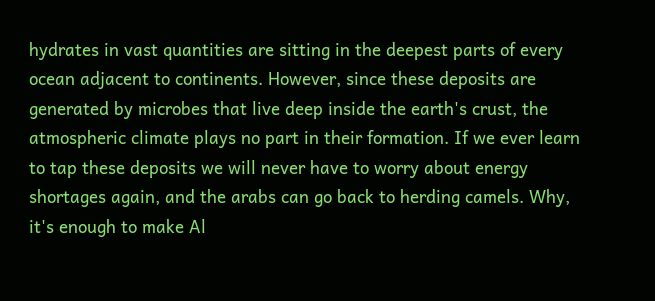hydrates in vast quantities are sitting in the deepest parts of every ocean adjacent to continents. However, since these deposits are generated by microbes that live deep inside the earth's crust, the atmospheric climate plays no part in their formation. If we ever learn to tap these deposits we will never have to worry about energy shortages again, and the arabs can go back to herding camels. Why, it's enough to make Al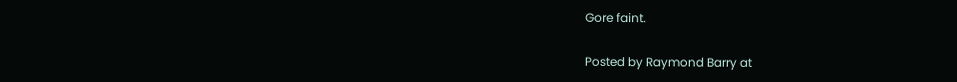Gore faint.

Posted by Raymond Barry at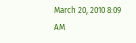March 20, 2010 8:09 AM